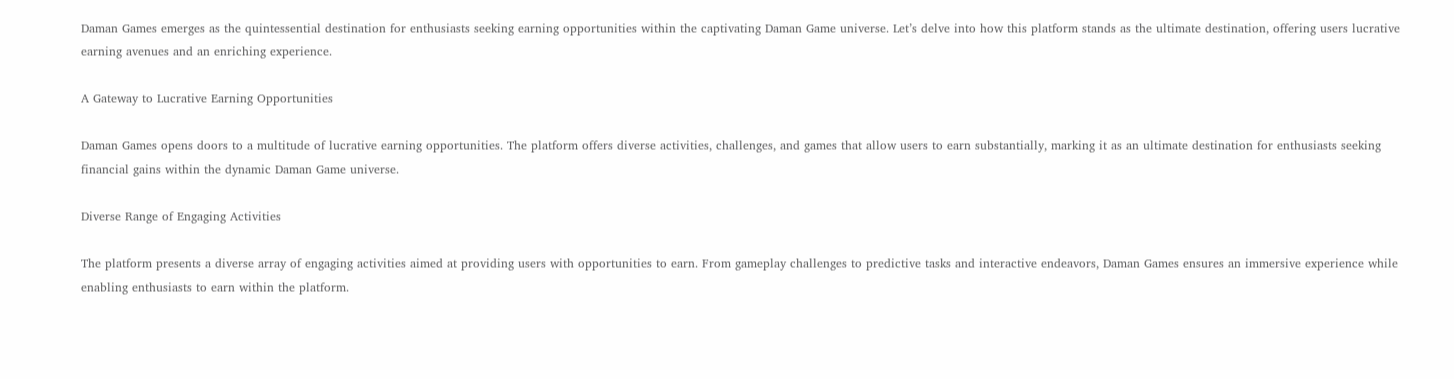Daman Games emerges as the quintessential destination for enthusiasts seeking earning opportunities within the captivating Daman Game universe. Let’s delve into how this platform stands as the ultimate destination, offering users lucrative earning avenues and an enriching experience.

A Gateway to Lucrative Earning Opportunities

Daman Games opens doors to a multitude of lucrative earning opportunities. The platform offers diverse activities, challenges, and games that allow users to earn substantially, marking it as an ultimate destination for enthusiasts seeking financial gains within the dynamic Daman Game universe.

Diverse Range of Engaging Activities

The platform presents a diverse array of engaging activities aimed at providing users with opportunities to earn. From gameplay challenges to predictive tasks and interactive endeavors, Daman Games ensures an immersive experience while enabling enthusiasts to earn within the platform.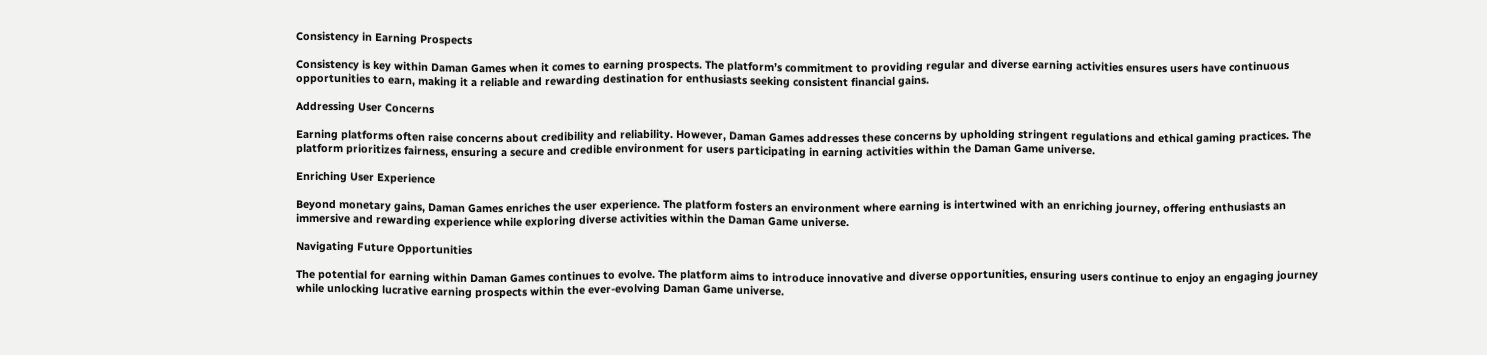Consistency in Earning Prospects

Consistency is key within Daman Games when it comes to earning prospects. The platform’s commitment to providing regular and diverse earning activities ensures users have continuous opportunities to earn, making it a reliable and rewarding destination for enthusiasts seeking consistent financial gains.

Addressing User Concerns

Earning platforms often raise concerns about credibility and reliability. However, Daman Games addresses these concerns by upholding stringent regulations and ethical gaming practices. The platform prioritizes fairness, ensuring a secure and credible environment for users participating in earning activities within the Daman Game universe.

Enriching User Experience

Beyond monetary gains, Daman Games enriches the user experience. The platform fosters an environment where earning is intertwined with an enriching journey, offering enthusiasts an immersive and rewarding experience while exploring diverse activities within the Daman Game universe.

Navigating Future Opportunities

The potential for earning within Daman Games continues to evolve. The platform aims to introduce innovative and diverse opportunities, ensuring users continue to enjoy an engaging journey while unlocking lucrative earning prospects within the ever-evolving Daman Game universe.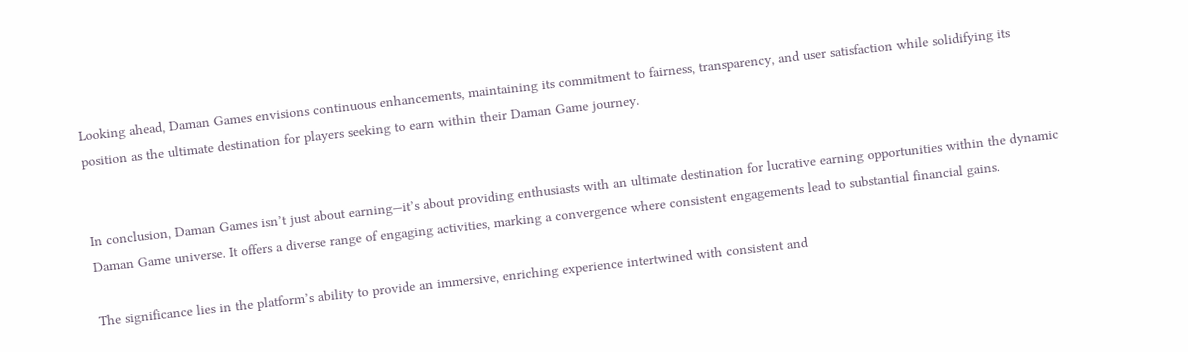Looking ahead, Daman Games envisions continuous enhancements, maintaining its commitment to fairness, transparency, and user satisfaction while solidifying its position as the ultimate destination for players seeking to earn within their Daman Game journey.


In conclusion, Daman Games isn’t just about earning—it’s about providing enthusiasts with an ultimate destination for lucrative earning opportunities within the dynamic Daman Game universe. It offers a diverse range of engaging activities, marking a convergence where consistent engagements lead to substantial financial gains.

The significance lies in the platform’s ability to provide an immersive, enriching experience intertwined with consistent and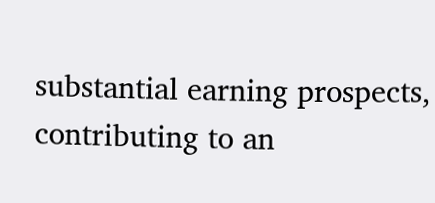substantial earning prospects, contributing to an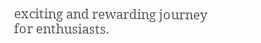exciting and rewarding journey for enthusiasts.